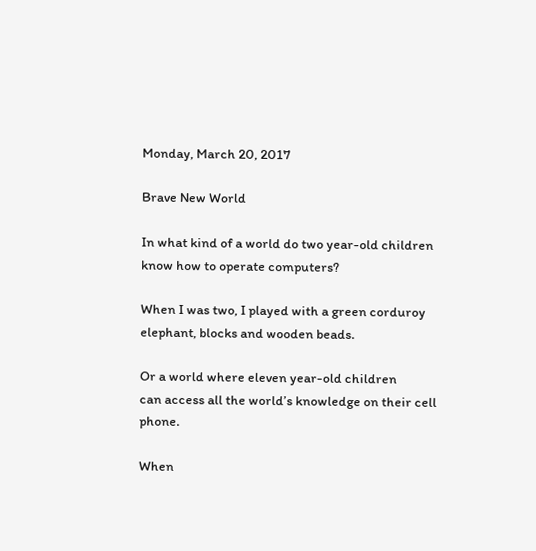Monday, March 20, 2017

Brave New World

In what kind of a world do two year-old children
know how to operate computers?

When I was two, I played with a green corduroy
elephant, blocks and wooden beads.

Or a world where eleven year-old children
can access all the world’s knowledge on their cell phone.

When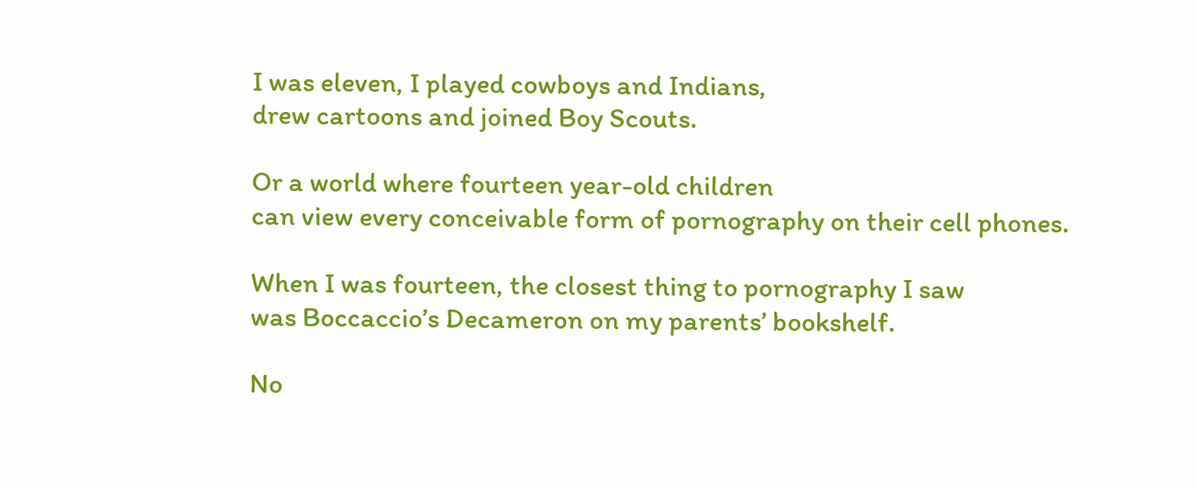I was eleven, I played cowboys and Indians,
drew cartoons and joined Boy Scouts.

Or a world where fourteen year-old children
can view every conceivable form of pornography on their cell phones.

When I was fourteen, the closest thing to pornography I saw
was Boccaccio’s Decameron on my parents’ bookshelf.

No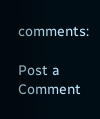comments:

Post a Comment